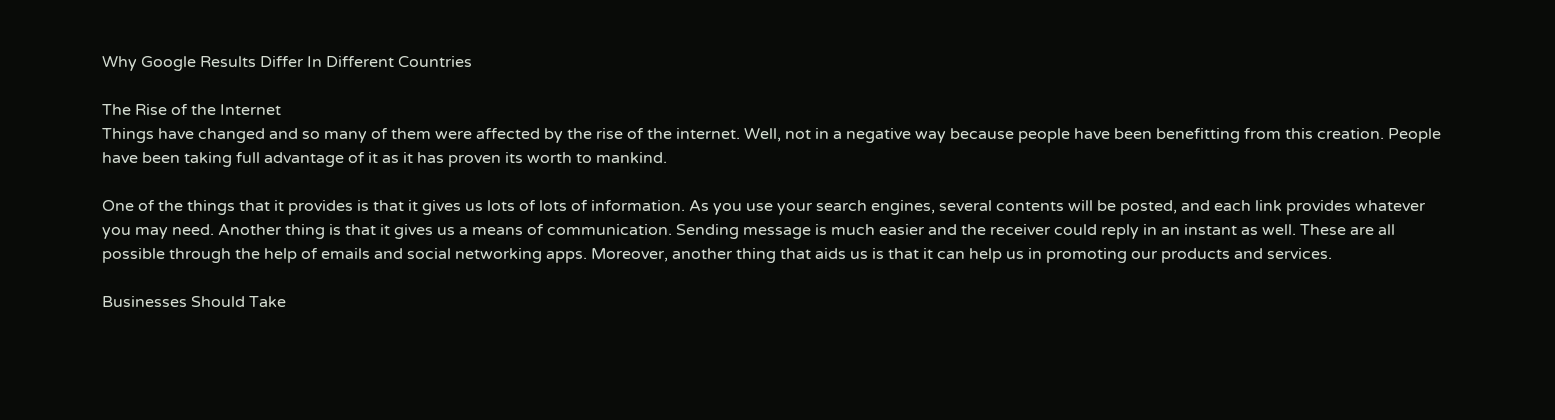Why Google Results Differ In Different Countries

The Rise of the Internet
Things have changed and so many of them were affected by the rise of the internet. Well, not in a negative way because people have been benefitting from this creation. People have been taking full advantage of it as it has proven its worth to mankind.

One of the things that it provides is that it gives us lots of lots of information. As you use your search engines, several contents will be posted, and each link provides whatever you may need. Another thing is that it gives us a means of communication. Sending message is much easier and the receiver could reply in an instant as well. These are all possible through the help of emails and social networking apps. Moreover, another thing that aids us is that it can help us in promoting our products and services.

Businesses Should Take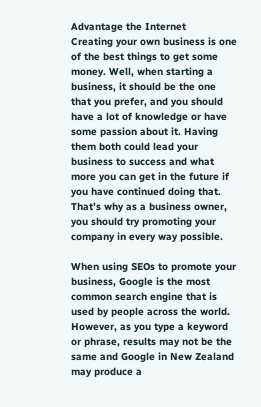Advantage the Internet
Creating your own business is one of the best things to get some money. Well, when starting a business, it should be the one that you prefer, and you should have a lot of knowledge or have some passion about it. Having them both could lead your business to success and what more you can get in the future if you have continued doing that. That’s why as a business owner, you should try promoting your company in every way possible.

When using SEOs to promote your business, Google is the most common search engine that is used by people across the world. However, as you type a keyword or phrase, results may not be the same and Google in New Zealand may produce a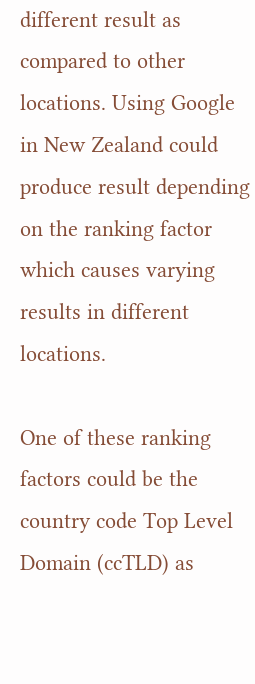different result as compared to other locations. Using Google in New Zealand could produce result depending on the ranking factor which causes varying results in different locations.

One of these ranking factors could be the country code Top Level Domain (ccTLD) as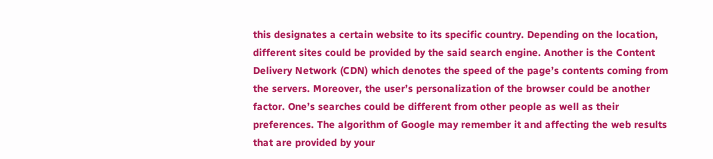this designates a certain website to its specific country. Depending on the location, different sites could be provided by the said search engine. Another is the Content Delivery Network (CDN) which denotes the speed of the page’s contents coming from the servers. Moreover, the user’s personalization of the browser could be another factor. One’s searches could be different from other people as well as their preferences. The algorithm of Google may remember it and affecting the web results that are provided by your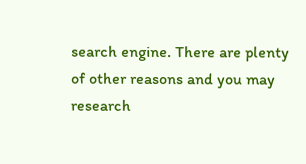search engine. There are plenty of other reasons and you may research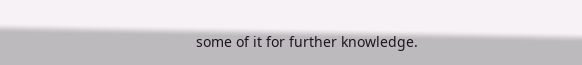some of it for further knowledge.